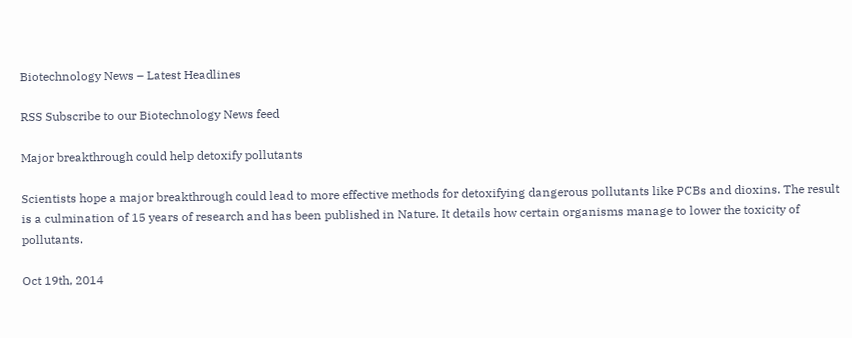Biotechnology News – Latest Headlines

RSS Subscribe to our Biotechnology News feed

Major breakthrough could help detoxify pollutants

Scientists hope a major breakthrough could lead to more effective methods for detoxifying dangerous pollutants like PCBs and dioxins. The result is a culmination of 15 years of research and has been published in Nature. It details how certain organisms manage to lower the toxicity of pollutants.

Oct 19th, 2014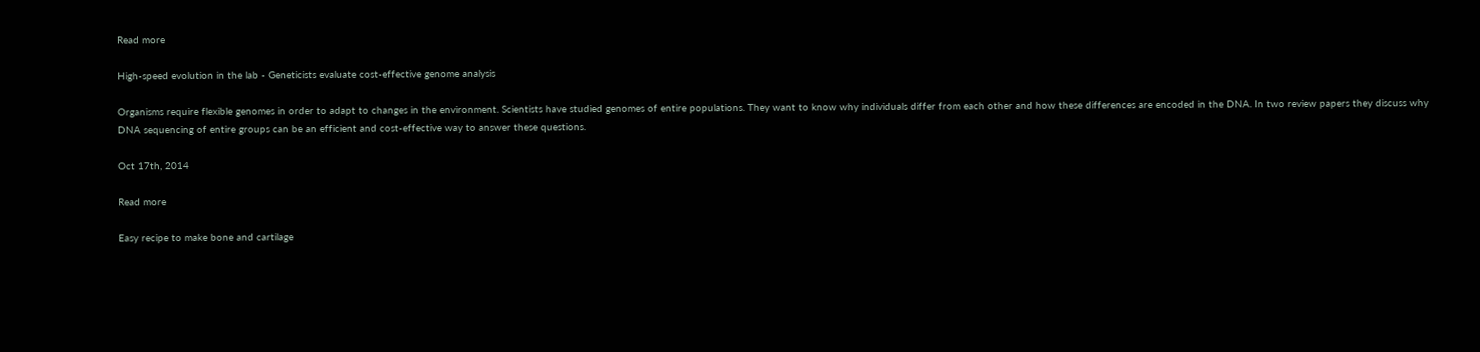Read more

High-speed evolution in the lab - Geneticists evaluate cost-effective genome analysis

Organisms require flexible genomes in order to adapt to changes in the environment. Scientists have studied genomes of entire populations. They want to know why individuals differ from each other and how these differences are encoded in the DNA. In two review papers they discuss why DNA sequencing of entire groups can be an efficient and cost-effective way to answer these questions.

Oct 17th, 2014

Read more

Easy recipe to make bone and cartilage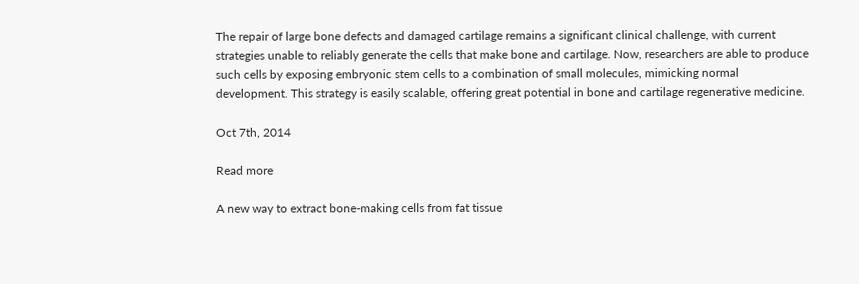The repair of large bone defects and damaged cartilage remains a significant clinical challenge, with current strategies unable to reliably generate the cells that make bone and cartilage. Now, researchers are able to produce such cells by exposing embryonic stem cells to a combination of small molecules, mimicking normal development. This strategy is easily scalable, offering great potential in bone and cartilage regenerative medicine.

Oct 7th, 2014

Read more

A new way to extract bone-making cells from fat tissue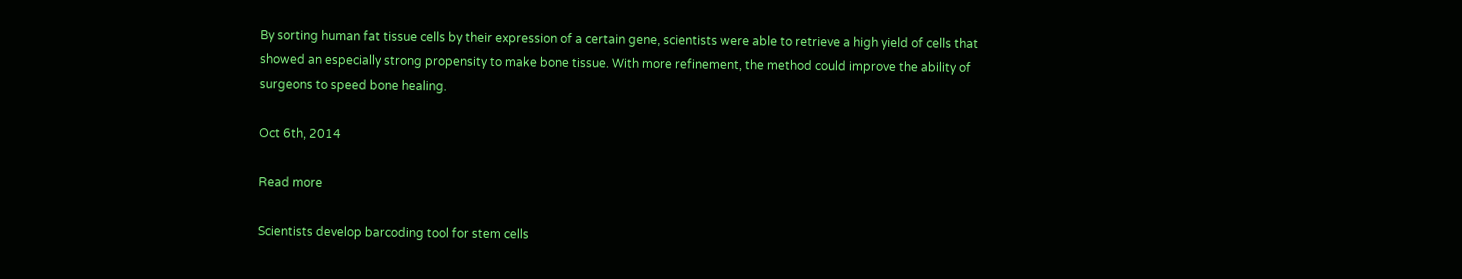By sorting human fat tissue cells by their expression of a certain gene, scientists were able to retrieve a high yield of cells that showed an especially strong propensity to make bone tissue. With more refinement, the method could improve the ability of surgeons to speed bone healing.

Oct 6th, 2014

Read more

Scientists develop barcoding tool for stem cells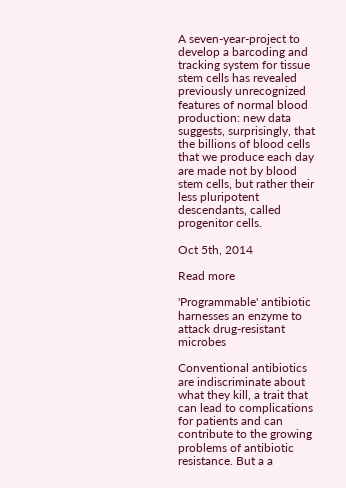A seven-year-project to develop a barcoding and tracking system for tissue stem cells has revealed previously unrecognized features of normal blood production: new data suggests, surprisingly, that the billions of blood cells that we produce each day are made not by blood stem cells, but rather their less pluripotent descendants, called progenitor cells.

Oct 5th, 2014

Read more

'Programmable' antibiotic harnesses an enzyme to attack drug-resistant microbes

Conventional antibiotics are indiscriminate about what they kill, a trait that can lead to complications for patients and can contribute to the growing problems of antibiotic resistance. But a a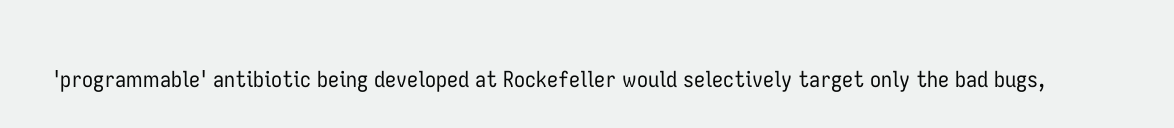'programmable' antibiotic being developed at Rockefeller would selectively target only the bad bugs,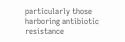particularly those harboring antibiotic resistance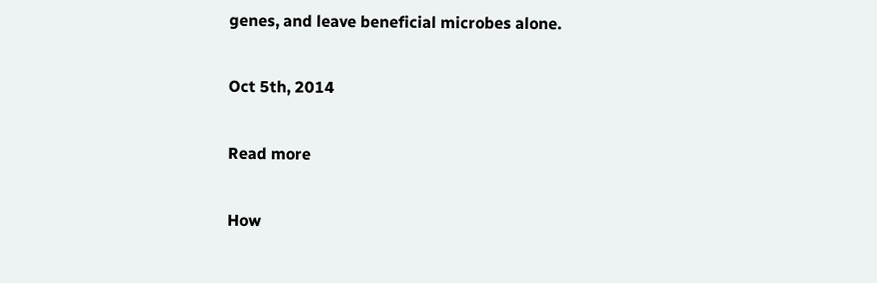genes, and leave beneficial microbes alone.

Oct 5th, 2014

Read more

How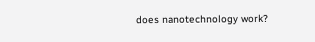does nanotechnology work?